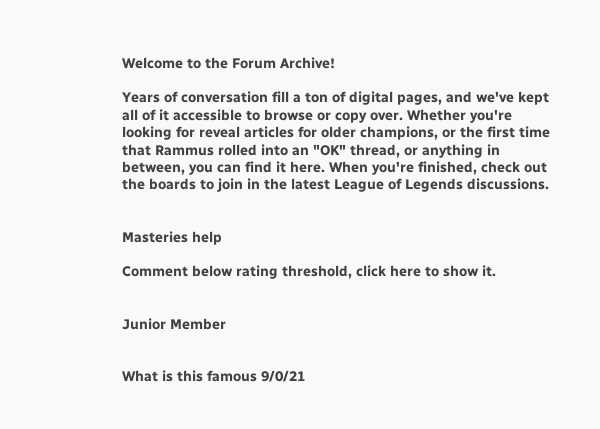Welcome to the Forum Archive!

Years of conversation fill a ton of digital pages, and we've kept all of it accessible to browse or copy over. Whether you're looking for reveal articles for older champions, or the first time that Rammus rolled into an "OK" thread, or anything in between, you can find it here. When you're finished, check out the boards to join in the latest League of Legends discussions.


Masteries help

Comment below rating threshold, click here to show it.


Junior Member


What is this famous 9/0/21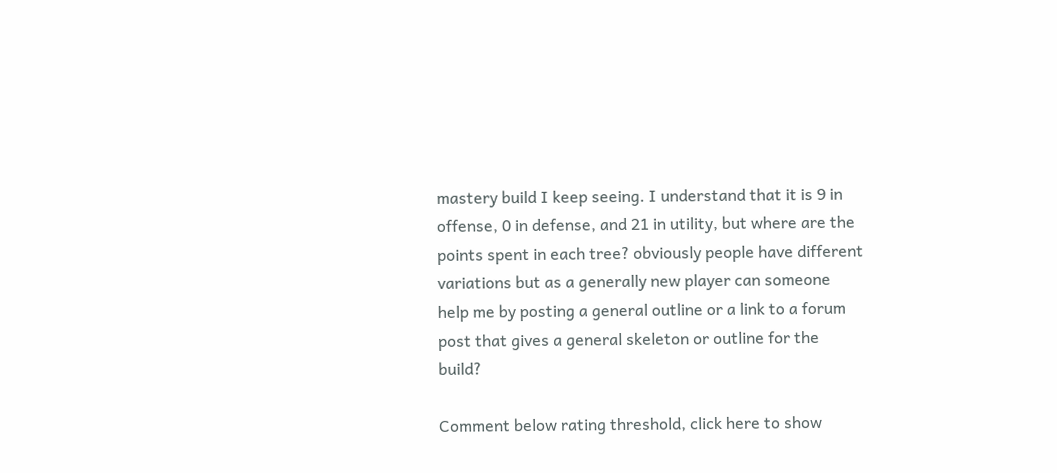mastery build I keep seeing. I understand that it is 9 in offense, 0 in defense, and 21 in utility, but where are the points spent in each tree? obviously people have different variations but as a generally new player can someone help me by posting a general outline or a link to a forum post that gives a general skeleton or outline for the build?

Comment below rating threshold, click here to show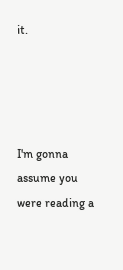it.




I'm gonna assume you were reading a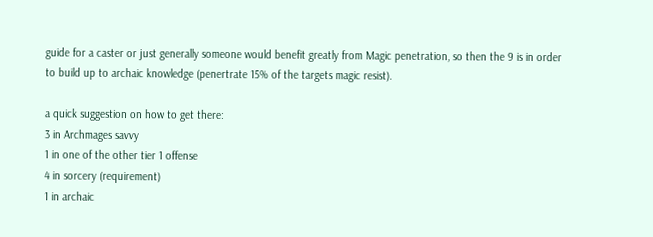guide for a caster or just generally someone would benefit greatly from Magic penetration, so then the 9 is in order to build up to archaic knowledge (penertrate 15% of the targets magic resist).

a quick suggestion on how to get there:
3 in Archmages savvy
1 in one of the other tier 1 offense
4 in sorcery (requirement)
1 in archaic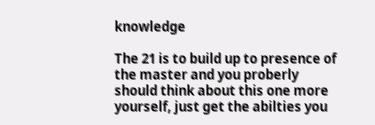knowledge

The 21 is to build up to presence of the master and you proberly should think about this one more yourself, just get the abilties you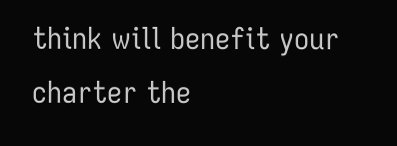think will benefit your charter the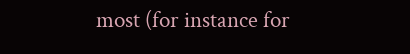most (for instance for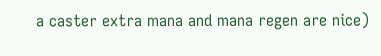a caster extra mana and mana regen are nice)